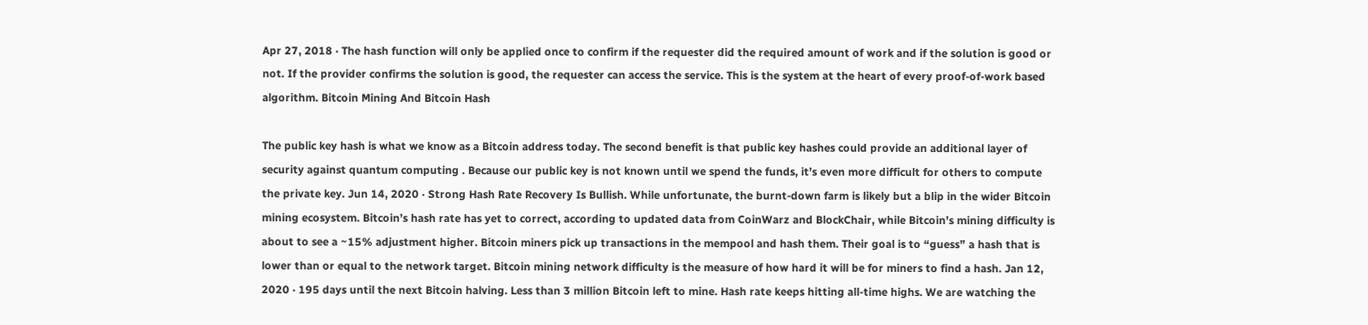Apr 27, 2018 · The hash function will only be applied once to confirm if the requester did the required amount of work and if the solution is good or not. If the provider confirms the solution is good, the requester can access the service. This is the system at the heart of every proof-of-work based algorithm. Bitcoin Mining And Bitcoin Hash

The public key hash is what we know as a Bitcoin address today. The second benefit is that public key hashes could provide an additional layer of security against quantum computing . Because our public key is not known until we spend the funds, it’s even more difficult for others to compute the private key. Jun 14, 2020 · Strong Hash Rate Recovery Is Bullish. While unfortunate, the burnt-down farm is likely but a blip in the wider Bitcoin mining ecosystem. Bitcoin’s hash rate has yet to correct, according to updated data from CoinWarz and BlockChair, while Bitcoin’s mining difficulty is about to see a ~15% adjustment higher. Bitcoin miners pick up transactions in the mempool and hash them. Their goal is to “guess” a hash that is lower than or equal to the network target. Bitcoin mining network difficulty is the measure of how hard it will be for miners to find a hash. Jan 12, 2020 · 195 days until the next Bitcoin halving. Less than 3 million Bitcoin left to mine. Hash rate keeps hitting all-time highs. We are watching the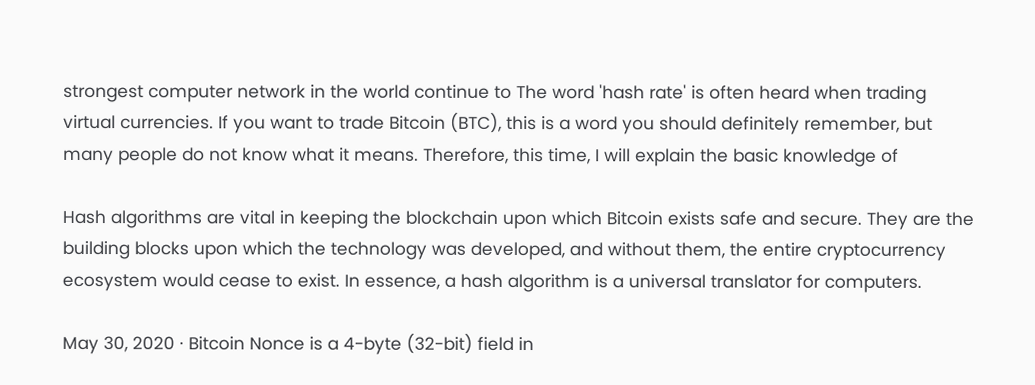strongest computer network in the world continue to The word 'hash rate' is often heard when trading virtual currencies. If you want to trade Bitcoin (BTC), this is a word you should definitely remember, but many people do not know what it means. Therefore, this time, I will explain the basic knowledge of

Hash algorithms are vital in keeping the blockchain upon which Bitcoin exists safe and secure. They are the building blocks upon which the technology was developed, and without them, the entire cryptocurrency ecosystem would cease to exist. In essence, a hash algorithm is a universal translator for computers.

May 30, 2020 · Bitcoin Nonce is a 4-byte (32-bit) field in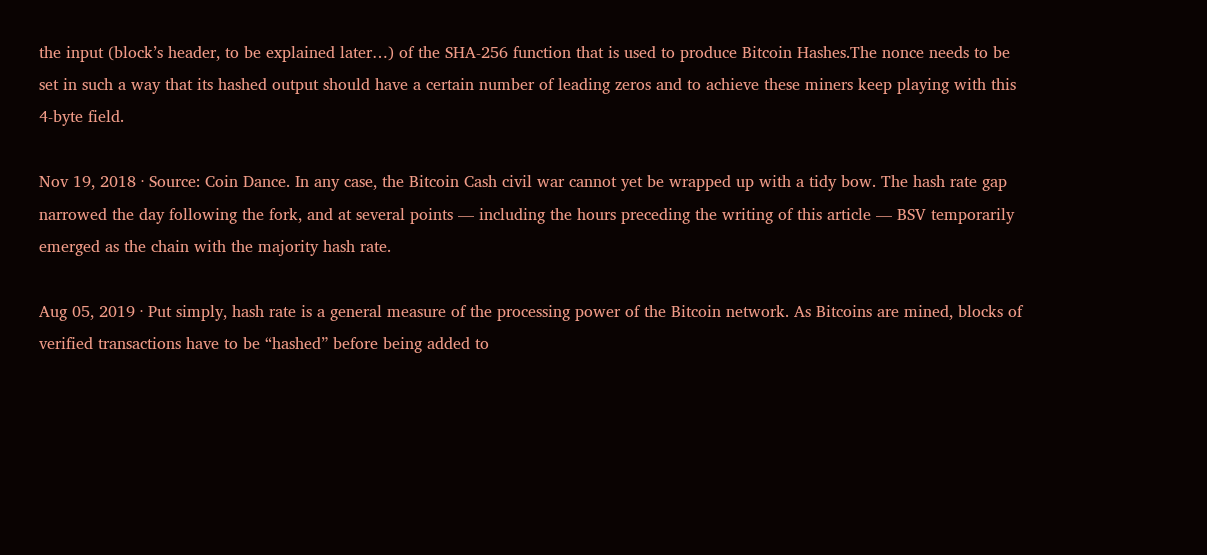the input (block’s header, to be explained later…) of the SHA-256 function that is used to produce Bitcoin Hashes.The nonce needs to be set in such a way that its hashed output should have a certain number of leading zeros and to achieve these miners keep playing with this 4-byte field.

Nov 19, 2018 · Source: Coin Dance. In any case, the Bitcoin Cash civil war cannot yet be wrapped up with a tidy bow. The hash rate gap narrowed the day following the fork, and at several points — including the hours preceding the writing of this article — BSV temporarily emerged as the chain with the majority hash rate.

Aug 05, 2019 · Put simply, hash rate is a general measure of the processing power of the Bitcoin network. As Bitcoins are mined, blocks of verified transactions have to be “hashed” before being added to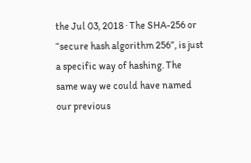the Jul 03, 2018 · The SHA-256 or “secure hash algorithm 256”, is just a specific way of hashing. The same way we could have named our previous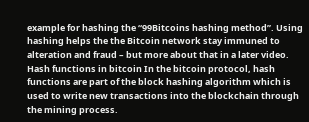example for hashing the “99Bitcoins hashing method”. Using hashing helps the the Bitcoin network stay immuned to alteration and fraud – but more about that in a later video. Hash functions in bitcoin In the bitcoin protocol, hash functions are part of the block hashing algorithm which is used to write new transactions into the blockchain through the mining process.